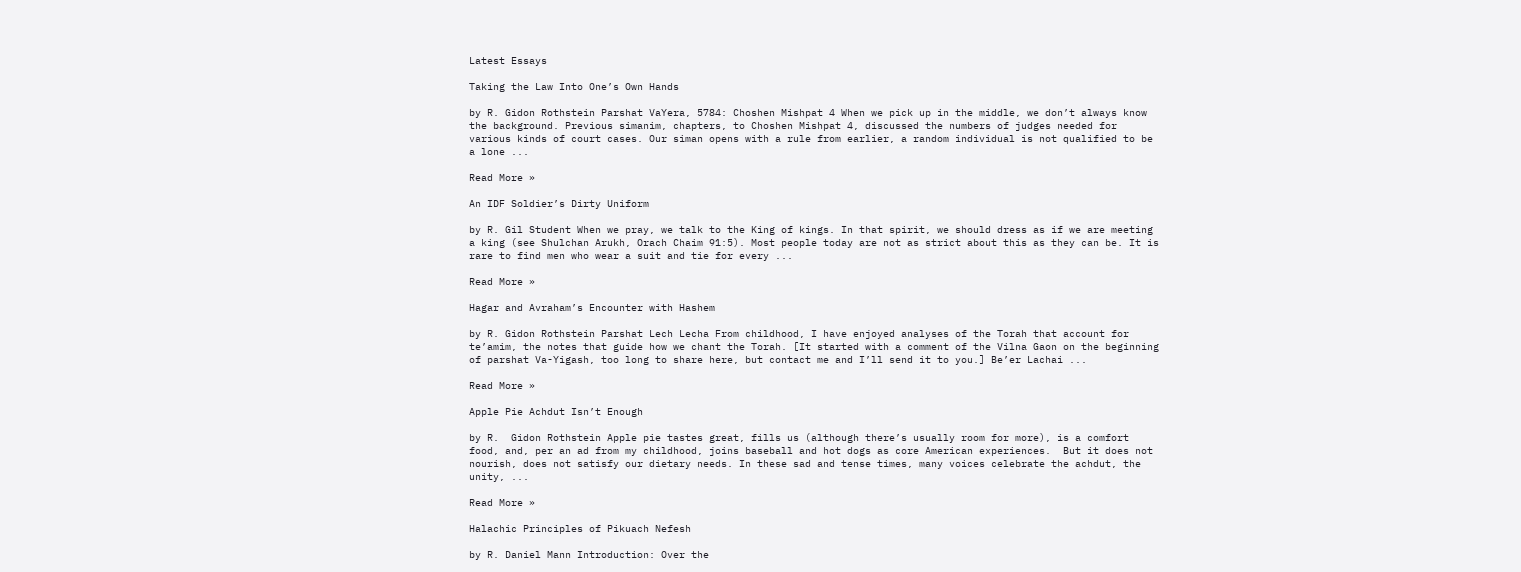Latest Essays

Taking the Law Into One’s Own Hands

by R. Gidon Rothstein Parshat VaYera, 5784: Choshen Mishpat 4 When we pick up in the middle, we don’t always know the background. Previous simanim, chapters, to Choshen Mishpat 4, discussed the numbers of judges needed for various kinds of court cases. Our siman opens with a rule from earlier, a random individual is not qualified to be a lone ...

Read More »

An IDF Soldier’s Dirty Uniform

by R. Gil Student When we pray, we talk to the King of kings. In that spirit, we should dress as if we are meeting a king (see Shulchan Arukh, Orach Chaim 91:5). Most people today are not as strict about this as they can be. It is rare to find men who wear a suit and tie for every ...

Read More »

Hagar and Avraham’s Encounter with Hashem

by R. Gidon Rothstein Parshat Lech Lecha From childhood, I have enjoyed analyses of the Torah that account for te’amim, the notes that guide how we chant the Torah. [It started with a comment of the Vilna Gaon on the beginning of parshat Va-Yigash, too long to share here, but contact me and I’ll send it to you.] Be’er Lachai ...

Read More »

Apple Pie Achdut Isn’t Enough

by R.  Gidon Rothstein Apple pie tastes great, fills us (although there’s usually room for more), is a comfort food, and, per an ad from my childhood, joins baseball and hot dogs as core American experiences.  But it does not nourish, does not satisfy our dietary needs. In these sad and tense times, many voices celebrate the achdut, the unity, ...

Read More »

Halachic Principles of Pikuach Nefesh

by R. Daniel Mann Introduction: Over the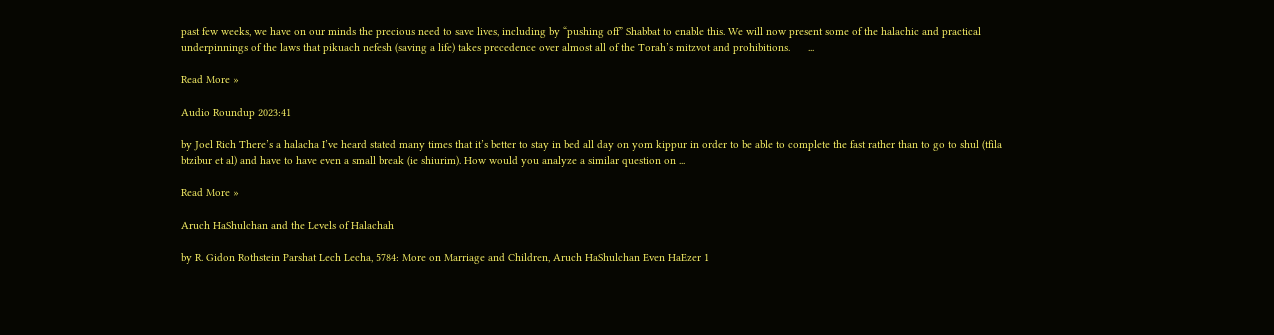past few weeks, we have on our minds the precious need to save lives, including by “pushing off” Shabbat to enable this. We will now present some of the halachic and practical underpinnings of the laws that pikuach nefesh (saving a life) takes precedence over almost all of the Torah’s mitzvot and prohibitions.      ...

Read More »

Audio Roundup 2023:41

by Joel Rich There’s a halacha I’ve heard stated many times that it’s better to stay in bed all day on yom kippur in order to be able to complete the fast rather than to go to shul (tfila btzibur et al) and have to have even a small break (ie shiurim). How would you analyze a similar question on ...

Read More »

Aruch HaShulchan and the Levels of Halachah

by R. Gidon Rothstein Parshat Lech Lecha, 5784: More on Marriage and Children, Aruch HaShulchan Even HaEzer 1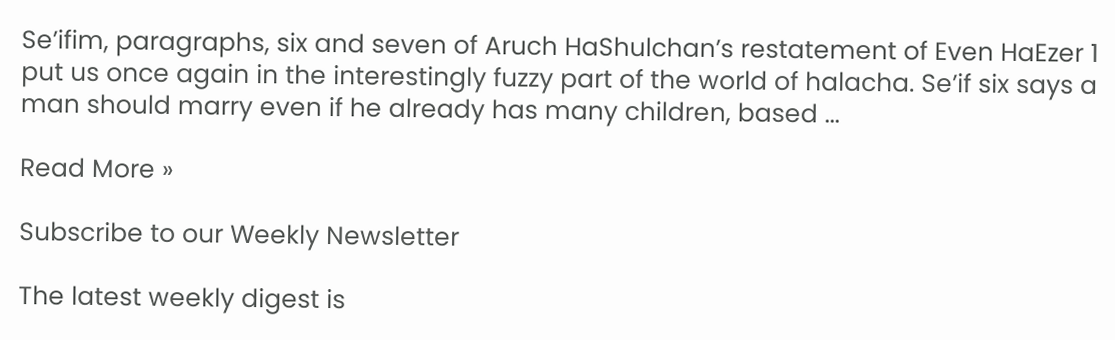Se’ifim, paragraphs, six and seven of Aruch HaShulchan’s restatement of Even HaEzer 1 put us once again in the interestingly fuzzy part of the world of halacha. Se’if six says a man should marry even if he already has many children, based ...

Read More »

Subscribe to our Weekly Newsletter

The latest weekly digest is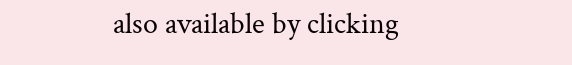also available by clicking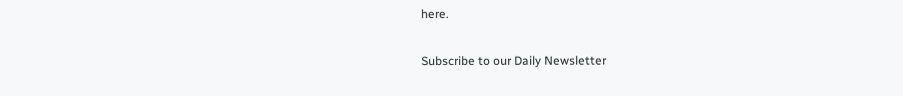here.

Subscribe to our Daily Newsletter